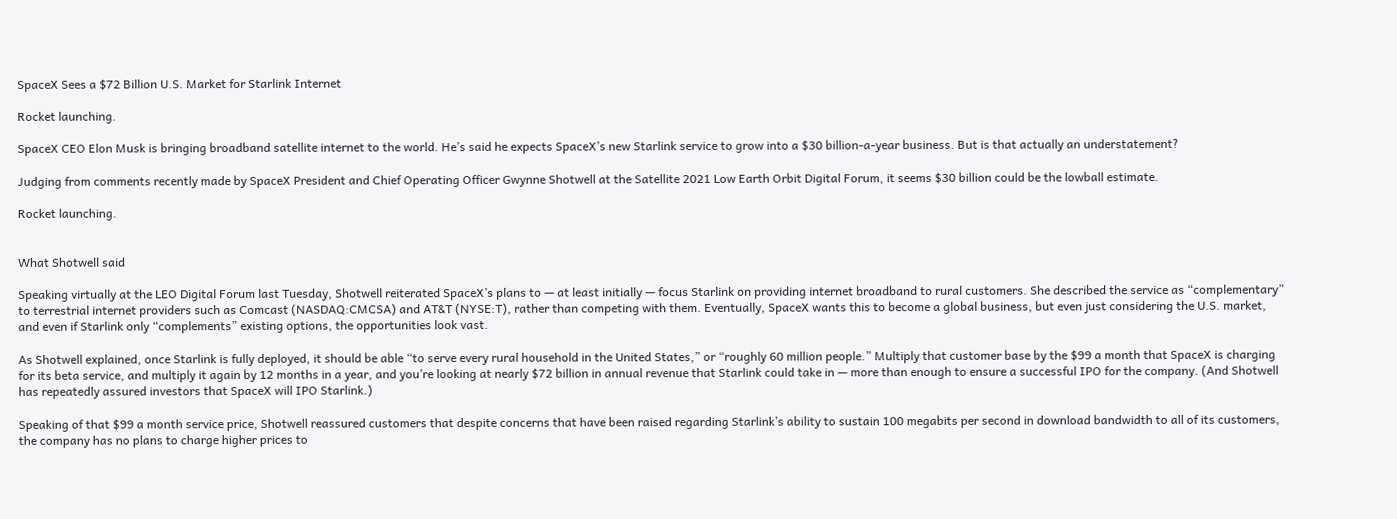SpaceX Sees a $72 Billion U.S. Market for Starlink Internet

Rocket launching.

SpaceX CEO Elon Musk is bringing broadband satellite internet to the world. He’s said he expects SpaceX’s new Starlink service to grow into a $30 billion-a-year business. But is that actually an understatement?

Judging from comments recently made by SpaceX President and Chief Operating Officer Gwynne Shotwell at the Satellite 2021 Low Earth Orbit Digital Forum, it seems $30 billion could be the lowball estimate.

Rocket launching.


What Shotwell said

Speaking virtually at the LEO Digital Forum last Tuesday, Shotwell reiterated SpaceX’s plans to — at least initially — focus Starlink on providing internet broadband to rural customers. She described the service as “complementary” to terrestrial internet providers such as Comcast (NASDAQ:CMCSA) and AT&T (NYSE:T), rather than competing with them. Eventually, SpaceX wants this to become a global business, but even just considering the U.S. market, and even if Starlink only “complements” existing options, the opportunities look vast.

As Shotwell explained, once Starlink is fully deployed, it should be able “to serve every rural household in the United States,” or “roughly 60 million people.” Multiply that customer base by the $99 a month that SpaceX is charging for its beta service, and multiply it again by 12 months in a year, and you’re looking at nearly $72 billion in annual revenue that Starlink could take in — more than enough to ensure a successful IPO for the company. (And Shotwell has repeatedly assured investors that SpaceX will IPO Starlink.)

Speaking of that $99 a month service price, Shotwell reassured customers that despite concerns that have been raised regarding Starlink’s ability to sustain 100 megabits per second in download bandwidth to all of its customers, the company has no plans to charge higher prices to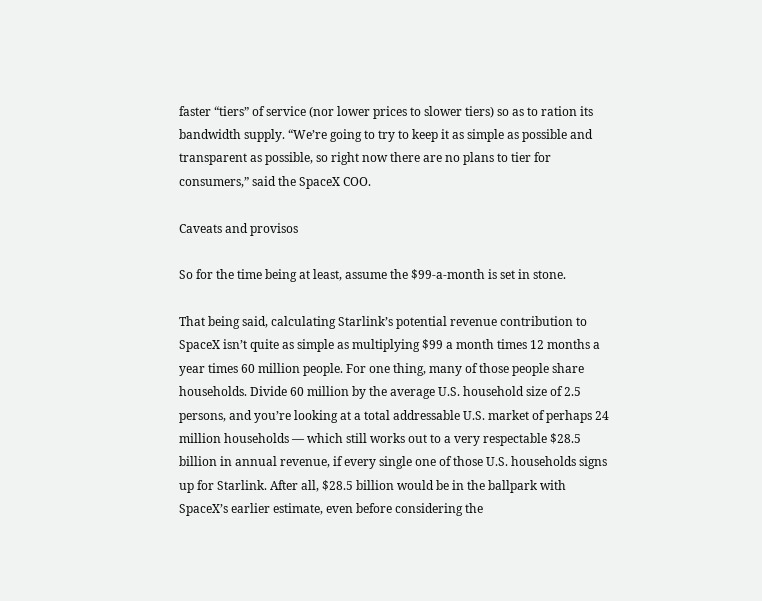faster “tiers” of service (nor lower prices to slower tiers) so as to ration its bandwidth supply. “We’re going to try to keep it as simple as possible and transparent as possible, so right now there are no plans to tier for consumers,” said the SpaceX COO.

Caveats and provisos

So for the time being at least, assume the $99-a-month is set in stone.

That being said, calculating Starlink’s potential revenue contribution to SpaceX isn’t quite as simple as multiplying $99 a month times 12 months a year times 60 million people. For one thing, many of those people share households. Divide 60 million by the average U.S. household size of 2.5 persons, and you’re looking at a total addressable U.S. market of perhaps 24 million households — which still works out to a very respectable $28.5 billion in annual revenue, if every single one of those U.S. households signs up for Starlink. After all, $28.5 billion would be in the ballpark with SpaceX’s earlier estimate, even before considering the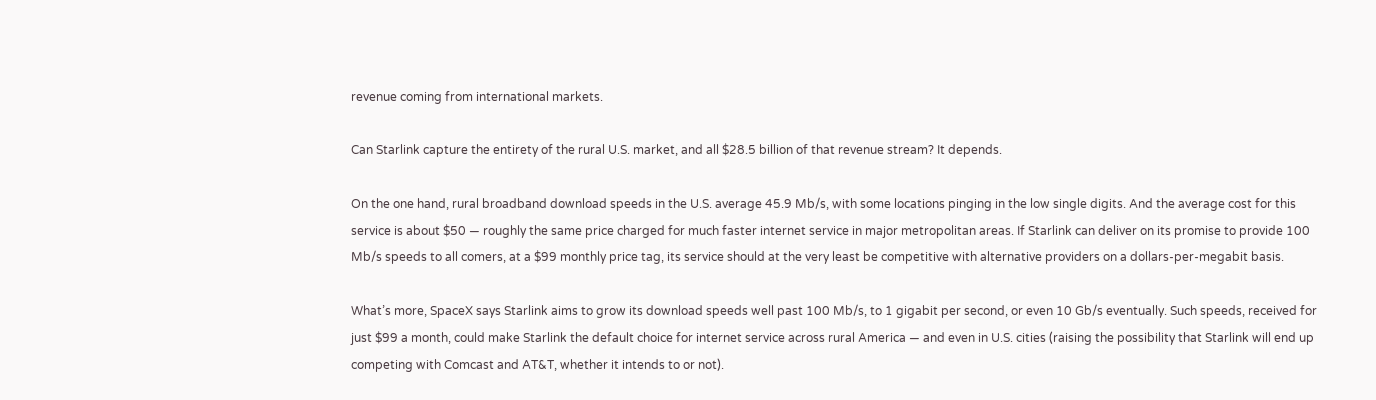revenue coming from international markets.

Can Starlink capture the entirety of the rural U.S. market, and all $28.5 billion of that revenue stream? It depends.

On the one hand, rural broadband download speeds in the U.S. average 45.9 Mb/s, with some locations pinging in the low single digits. And the average cost for this service is about $50 — roughly the same price charged for much faster internet service in major metropolitan areas. If Starlink can deliver on its promise to provide 100 Mb/s speeds to all comers, at a $99 monthly price tag, its service should at the very least be competitive with alternative providers on a dollars-per-megabit basis.

What’s more, SpaceX says Starlink aims to grow its download speeds well past 100 Mb/s, to 1 gigabit per second, or even 10 Gb/s eventually. Such speeds, received for just $99 a month, could make Starlink the default choice for internet service across rural America — and even in U.S. cities (raising the possibility that Starlink will end up competing with Comcast and AT&T, whether it intends to or not).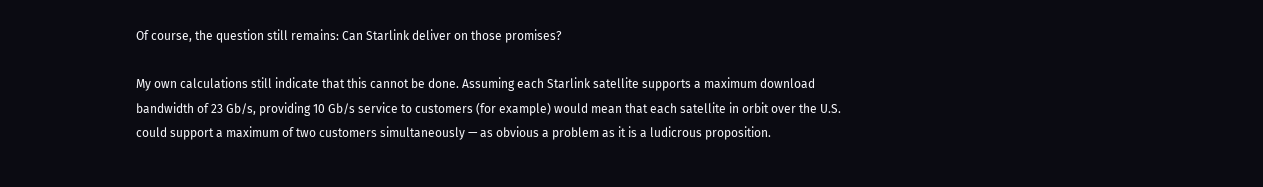Of course, the question still remains: Can Starlink deliver on those promises?

My own calculations still indicate that this cannot be done. Assuming each Starlink satellite supports a maximum download bandwidth of 23 Gb/s, providing 10 Gb/s service to customers (for example) would mean that each satellite in orbit over the U.S. could support a maximum of two customers simultaneously — as obvious a problem as it is a ludicrous proposition.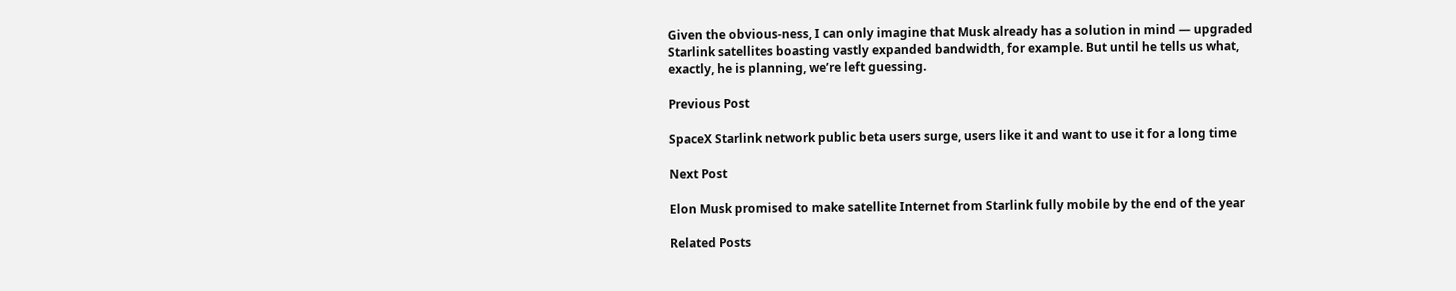Given the obvious-ness, I can only imagine that Musk already has a solution in mind — upgraded Starlink satellites boasting vastly expanded bandwidth, for example. But until he tells us what, exactly, he is planning, we’re left guessing.

Previous Post

SpaceX Starlink network public beta users surge, users like it and want to use it for a long time

Next Post

Elon Musk promised to make satellite Internet from Starlink fully mobile by the end of the year

Related Posts